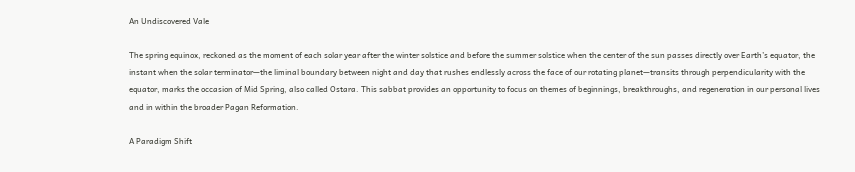An Undiscovered Vale

The spring equinox, reckoned as the moment of each solar year after the winter solstice and before the summer solstice when the center of the sun passes directly over Earth’s equator, the instant when the solar terminator—the liminal boundary between night and day that rushes endlessly across the face of our rotating planet—transits through perpendicularity with the equator, marks the occasion of Mid Spring, also called Ostara. This sabbat provides an opportunity to focus on themes of beginnings, breakthroughs, and regeneration in our personal lives and in within the broader Pagan Reformation.

A Paradigm Shift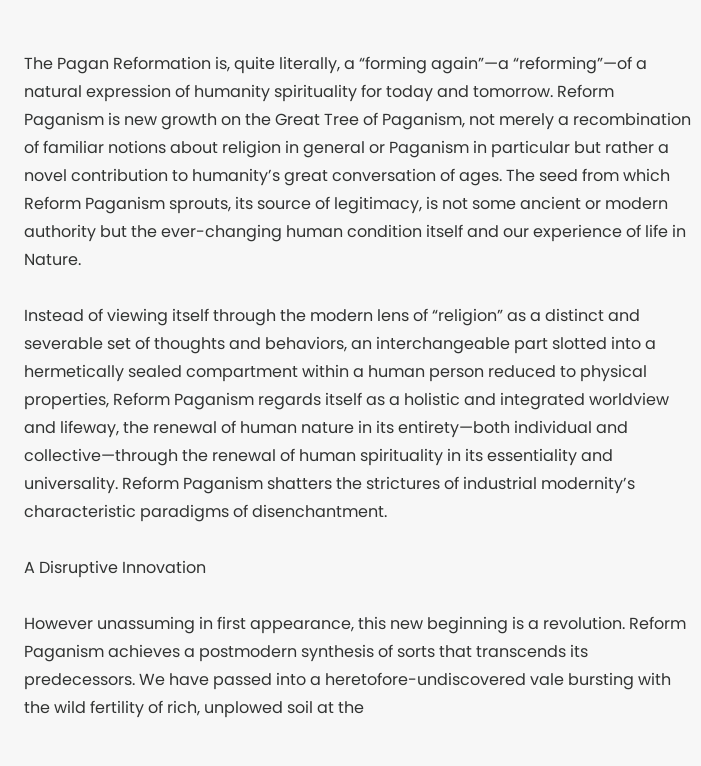The Pagan Reformation is, quite literally, a “forming again”—a “reforming”—of a natural expression of humanity spirituality for today and tomorrow. Reform Paganism is new growth on the Great Tree of Paganism, not merely a recombination of familiar notions about religion in general or Paganism in particular but rather a novel contribution to humanity’s great conversation of ages. The seed from which Reform Paganism sprouts, its source of legitimacy, is not some ancient or modern authority but the ever-changing human condition itself and our experience of life in Nature.

Instead of viewing itself through the modern lens of “religion” as a distinct and severable set of thoughts and behaviors, an interchangeable part slotted into a hermetically sealed compartment within a human person reduced to physical properties, Reform Paganism regards itself as a holistic and integrated worldview and lifeway, the renewal of human nature in its entirety—both individual and collective—through the renewal of human spirituality in its essentiality and universality. Reform Paganism shatters the strictures of industrial modernity’s characteristic paradigms of disenchantment.

A Disruptive Innovation

However unassuming in first appearance, this new beginning is a revolution. Reform Paganism achieves a postmodern synthesis of sorts that transcends its predecessors. We have passed into a heretofore-undiscovered vale bursting with the wild fertility of rich, unplowed soil at the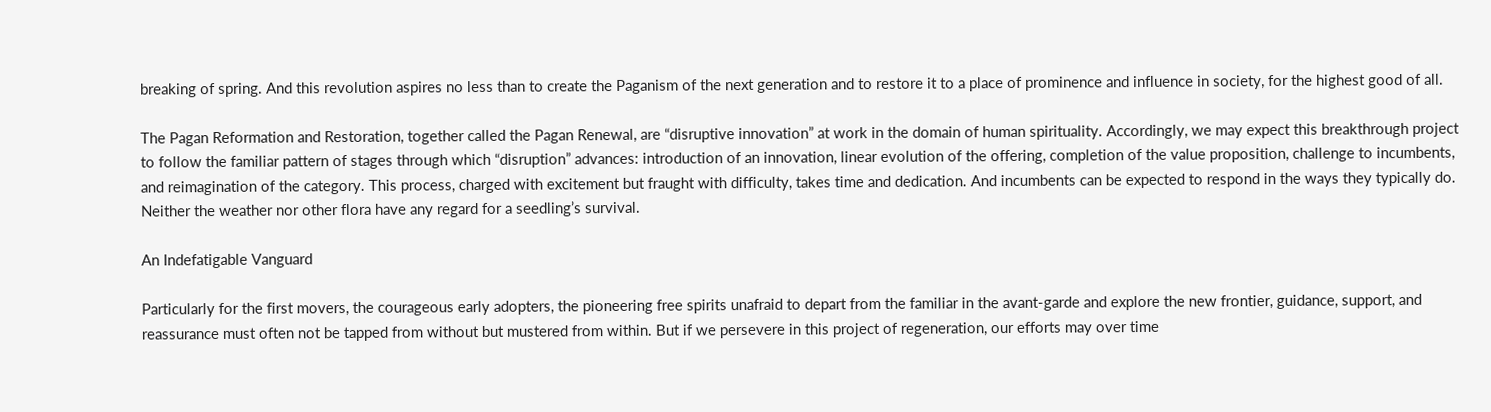breaking of spring. And this revolution aspires no less than to create the Paganism of the next generation and to restore it to a place of prominence and influence in society, for the highest good of all.

The Pagan Reformation and Restoration, together called the Pagan Renewal, are “disruptive innovation” at work in the domain of human spirituality. Accordingly, we may expect this breakthrough project to follow the familiar pattern of stages through which “disruption” advances: introduction of an innovation, linear evolution of the offering, completion of the value proposition, challenge to incumbents, and reimagination of the category. This process, charged with excitement but fraught with difficulty, takes time and dedication. And incumbents can be expected to respond in the ways they typically do. Neither the weather nor other flora have any regard for a seedling’s survival.

An Indefatigable Vanguard

Particularly for the first movers, the courageous early adopters, the pioneering free spirits unafraid to depart from the familiar in the avant-garde and explore the new frontier, guidance, support, and reassurance must often not be tapped from without but mustered from within. But if we persevere in this project of regeneration, our efforts may over time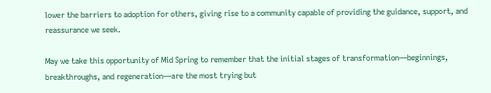lower the barriers to adoption for others, giving rise to a community capable of providing the guidance, support, and reassurance we seek.

May we take this opportunity of Mid Spring to remember that the initial stages of transformation—beginnings, breakthroughs, and regeneration—are the most trying but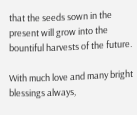that the seeds sown in the present will grow into the bountiful harvests of the future.

With much love and many bright blessings always,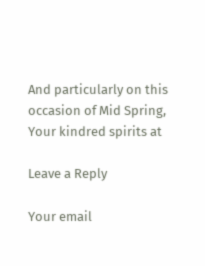And particularly on this occasion of Mid Spring,
Your kindred spirits at

Leave a Reply

Your email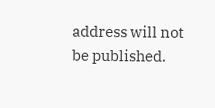address will not be published.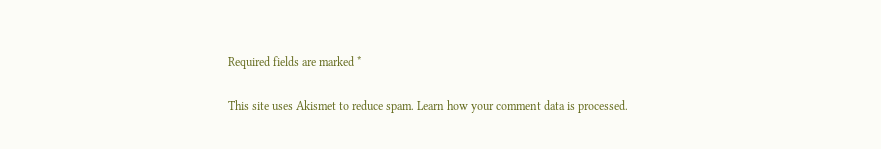Required fields are marked *

This site uses Akismet to reduce spam. Learn how your comment data is processed.